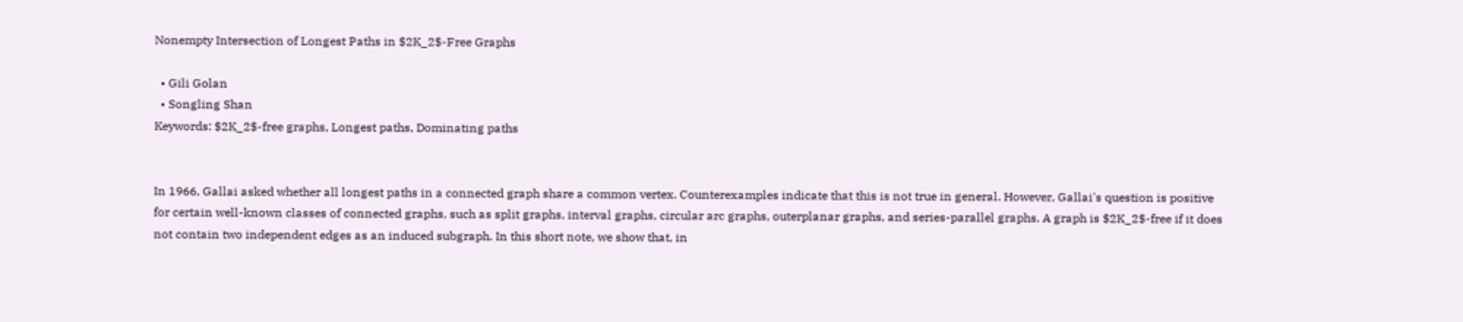Nonempty Intersection of Longest Paths in $2K_2$-Free Graphs

  • Gili Golan
  • Songling Shan
Keywords: $2K_2$-free graphs, Longest paths, Dominating paths


In 1966, Gallai asked whether all longest paths in a connected graph share a common vertex. Counterexamples indicate that this is not true in general. However, Gallai's question is positive for certain well-known classes of connected graphs, such as split graphs, interval graphs, circular arc graphs, outerplanar graphs, and series-parallel graphs. A graph is $2K_2$-free if it does not contain two independent edges as an induced subgraph. In this short note, we show that, in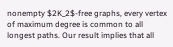nonempty $2K_2$-free graphs, every vertex of maximum degree is common to all longest paths. Our result implies that all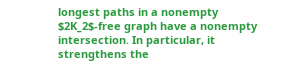longest paths in a nonempty $2K_2$-free graph have a nonempty intersection. In particular, it strengthens the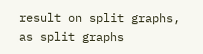result on split graphs, as split graphs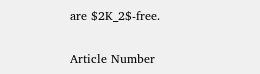are $2K_2$-free.

Article Number